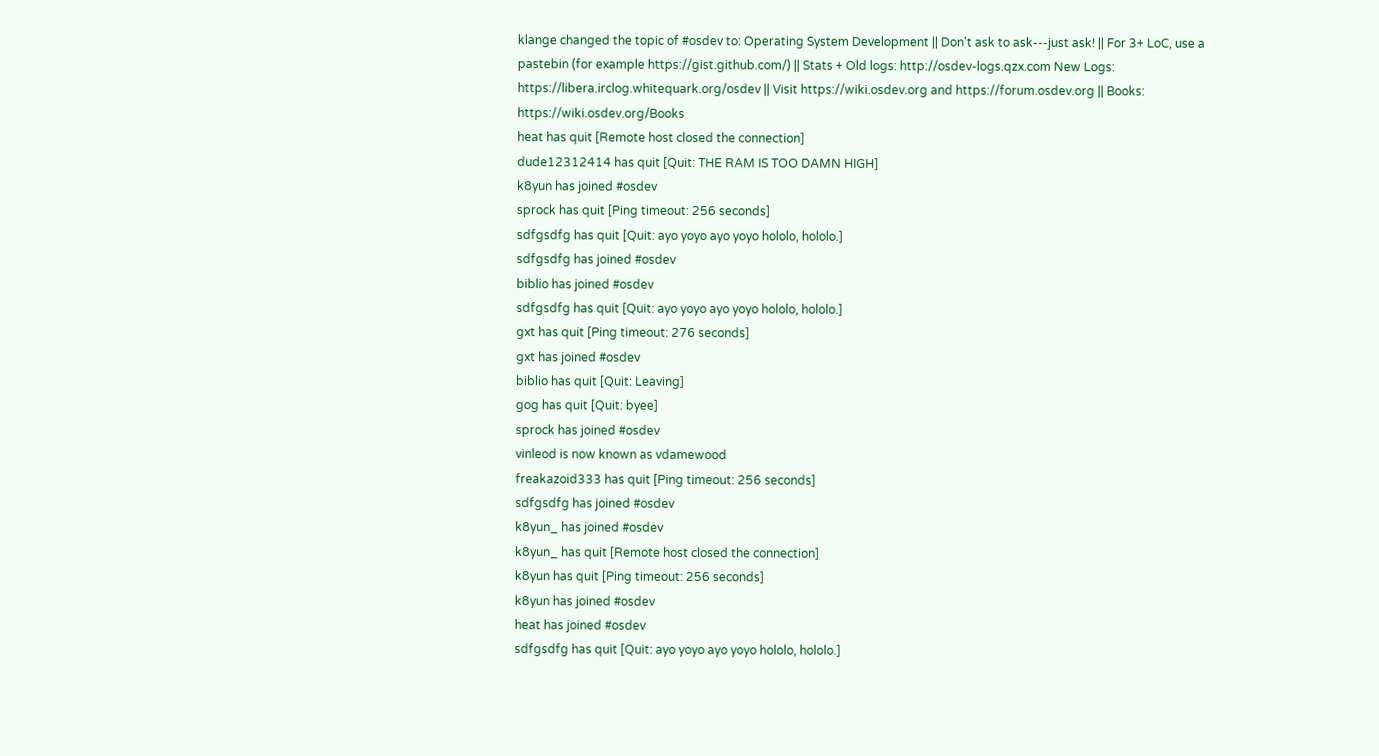klange changed the topic of #osdev to: Operating System Development || Don't ask to ask---just ask! || For 3+ LoC, use a pastebin (for example https://gist.github.com/) || Stats + Old logs: http://osdev-logs.qzx.com New Logs: https://libera.irclog.whitequark.org/osdev || Visit https://wiki.osdev.org and https://forum.osdev.org || Books: https://wiki.osdev.org/Books
heat has quit [Remote host closed the connection]
dude12312414 has quit [Quit: THE RAM IS TOO DAMN HIGH]
k8yun has joined #osdev
sprock has quit [Ping timeout: 256 seconds]
sdfgsdfg has quit [Quit: ayo yoyo ayo yoyo hololo, hololo.]
sdfgsdfg has joined #osdev
biblio has joined #osdev
sdfgsdfg has quit [Quit: ayo yoyo ayo yoyo hololo, hololo.]
gxt has quit [Ping timeout: 276 seconds]
gxt has joined #osdev
biblio has quit [Quit: Leaving]
gog has quit [Quit: byee]
sprock has joined #osdev
vinleod is now known as vdamewood
freakazoid333 has quit [Ping timeout: 256 seconds]
sdfgsdfg has joined #osdev
k8yun_ has joined #osdev
k8yun_ has quit [Remote host closed the connection]
k8yun has quit [Ping timeout: 256 seconds]
k8yun has joined #osdev
heat has joined #osdev
sdfgsdfg has quit [Quit: ayo yoyo ayo yoyo hololo, hololo.]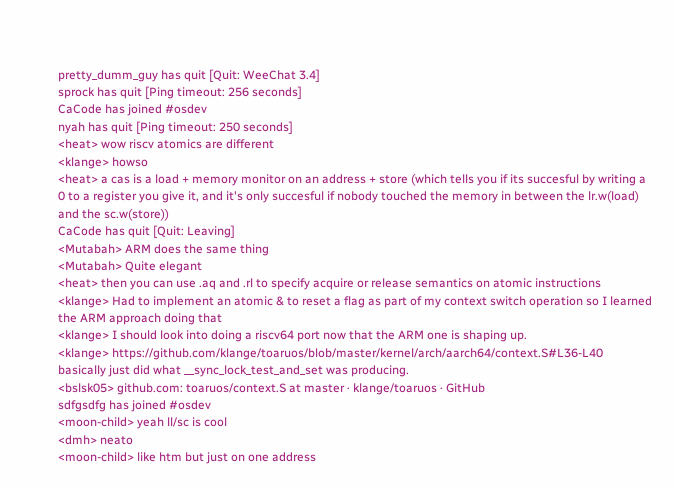pretty_dumm_guy has quit [Quit: WeeChat 3.4]
sprock has quit [Ping timeout: 256 seconds]
CaCode has joined #osdev
nyah has quit [Ping timeout: 250 seconds]
<heat> wow riscv atomics are different
<klange> howso
<heat> a cas is a load + memory monitor on an address + store (which tells you if its succesful by writing a 0 to a register you give it, and it's only succesful if nobody touched the memory in between the lr.w(load) and the sc.w(store))
CaCode has quit [Quit: Leaving]
<Mutabah> ARM does the same thing
<Mutabah> Quite elegant
<heat> then you can use .aq and .rl to specify acquire or release semantics on atomic instructions
<klange> Had to implement an atomic & to reset a flag as part of my context switch operation so I learned the ARM approach doing that
<klange> I should look into doing a riscv64 port now that the ARM one is shaping up.
<klange> https://github.com/klange/toaruos/blob/master/kernel/arch/aarch64/context.S#L36-L40 basically just did what __sync_lock_test_and_set was producing.
<bslsk05> github.com: toaruos/context.S at master · klange/toaruos · GitHub
sdfgsdfg has joined #osdev
<moon-child> yeah ll/sc is cool
<dmh> neato
<moon-child> like htm but just on one address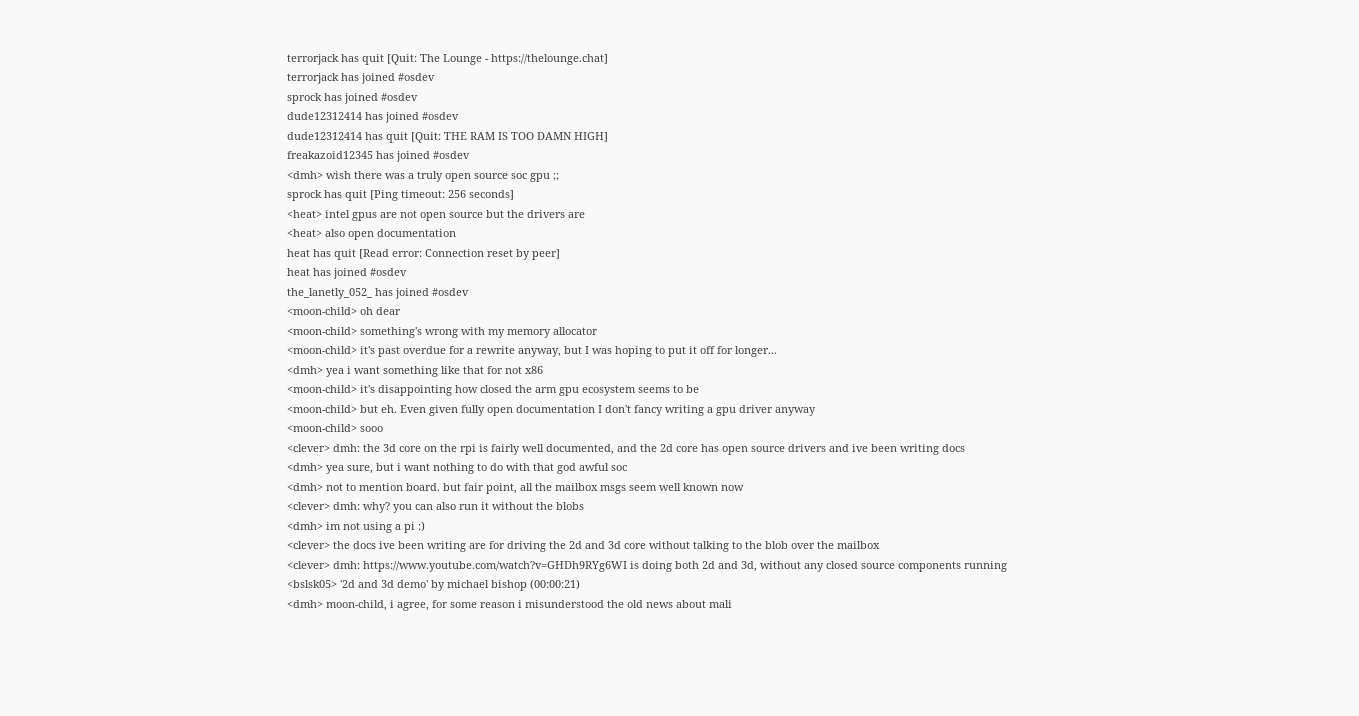terrorjack has quit [Quit: The Lounge - https://thelounge.chat]
terrorjack has joined #osdev
sprock has joined #osdev
dude12312414 has joined #osdev
dude12312414 has quit [Quit: THE RAM IS TOO DAMN HIGH]
freakazoid12345 has joined #osdev
<dmh> wish there was a truly open source soc gpu ;;
sprock has quit [Ping timeout: 256 seconds]
<heat> intel gpus are not open source but the drivers are
<heat> also open documentation
heat has quit [Read error: Connection reset by peer]
heat has joined #osdev
the_lanetly_052_ has joined #osdev
<moon-child> oh dear
<moon-child> something's wrong with my memory allocator
<moon-child> it's past overdue for a rewrite anyway, but I was hoping to put it off for longer...
<dmh> yea i want something like that for not x86
<moon-child> it's disappointing how closed the arm gpu ecosystem seems to be
<moon-child> but eh. Even given fully open documentation I don't fancy writing a gpu driver anyway
<moon-child> sooo
<clever> dmh: the 3d core on the rpi is fairly well documented, and the 2d core has open source drivers and ive been writing docs
<dmh> yea sure, but i want nothing to do with that god awful soc
<dmh> not to mention board. but fair point, all the mailbox msgs seem well known now
<clever> dmh: why? you can also run it without the blobs
<dmh> im not using a pi :)
<clever> the docs ive been writing are for driving the 2d and 3d core without talking to the blob over the mailbox
<clever> dmh: https://www.youtube.com/watch?v=GHDh9RYg6WI is doing both 2d and 3d, without any closed source components running
<bslsk05> '2d and 3d demo' by michael bishop (00:00:21)
<dmh> moon-child, i agree, for some reason i misunderstood the old news about mali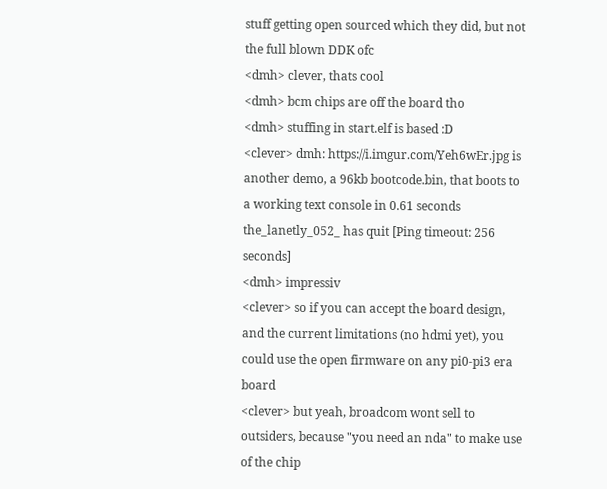stuff getting open sourced which they did, but not the full blown DDK ofc
<dmh> clever, thats cool
<dmh> bcm chips are off the board tho
<dmh> stuffing in start.elf is based :D
<clever> dmh: https://i.imgur.com/Yeh6wEr.jpg is another demo, a 96kb bootcode.bin, that boots to a working text console in 0.61 seconds
the_lanetly_052_ has quit [Ping timeout: 256 seconds]
<dmh> impressiv
<clever> so if you can accept the board design, and the current limitations (no hdmi yet), you could use the open firmware on any pi0-pi3 era board
<clever> but yeah, broadcom wont sell to outsiders, because "you need an nda" to make use of the chip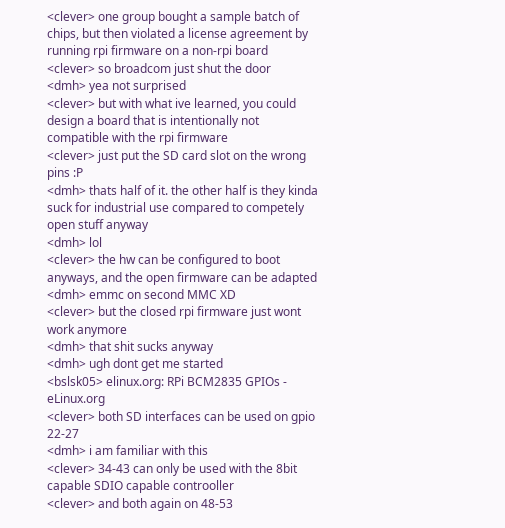<clever> one group bought a sample batch of chips, but then violated a license agreement by running rpi firmware on a non-rpi board
<clever> so broadcom just shut the door
<dmh> yea not surprised
<clever> but with what ive learned, you could design a board that is intentionally not compatible with the rpi firmware
<clever> just put the SD card slot on the wrong pins :P
<dmh> thats half of it. the other half is they kinda suck for industrial use compared to competely open stuff anyway
<dmh> lol
<clever> the hw can be configured to boot anyways, and the open firmware can be adapted
<dmh> emmc on second MMC XD
<clever> but the closed rpi firmware just wont work anymore
<dmh> that shit sucks anyway
<dmh> ugh dont get me started
<bslsk05> elinux.org: RPi BCM2835 GPIOs - eLinux.org
<clever> both SD interfaces can be used on gpio 22-27
<dmh> i am familiar with this
<clever> 34-43 can only be used with the 8bit capable SDIO capable controoller
<clever> and both again on 48-53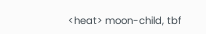<heat> moon-child, tbf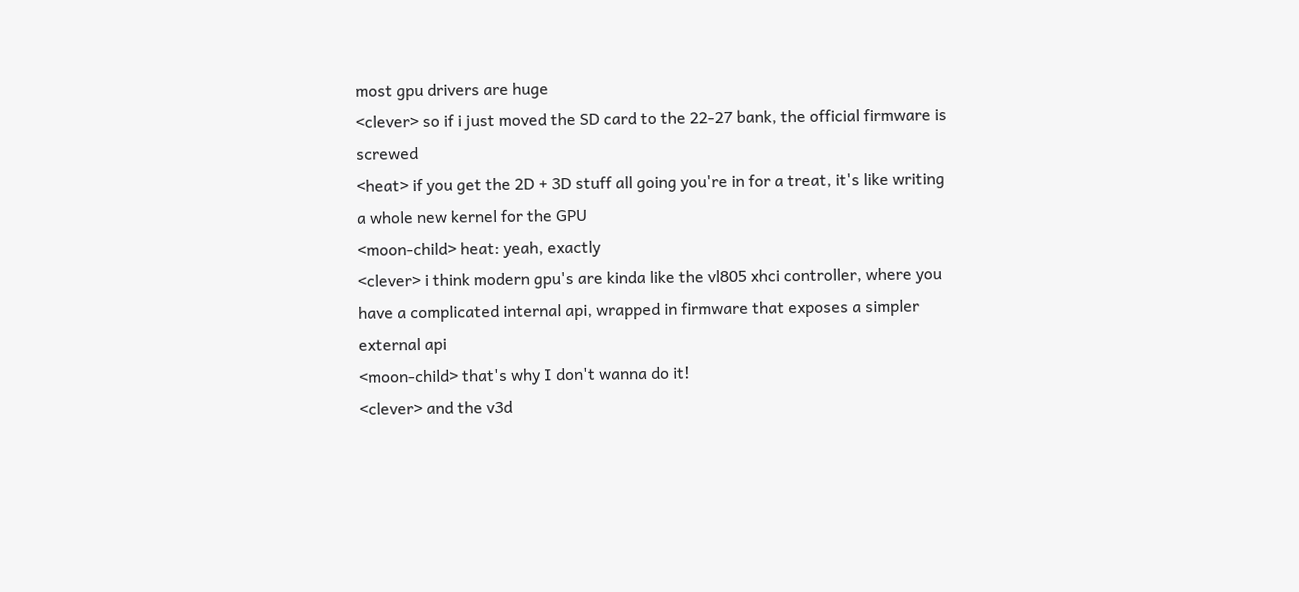most gpu drivers are huge
<clever> so if i just moved the SD card to the 22-27 bank, the official firmware is screwed
<heat> if you get the 2D + 3D stuff all going you're in for a treat, it's like writing a whole new kernel for the GPU
<moon-child> heat: yeah, exactly
<clever> i think modern gpu's are kinda like the vl805 xhci controller, where you have a complicated internal api, wrapped in firmware that exposes a simpler external api
<moon-child> that's why I don't wanna do it!
<clever> and the v3d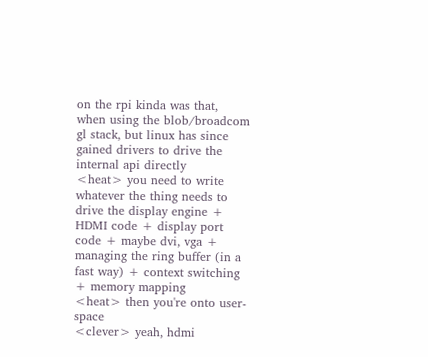on the rpi kinda was that, when using the blob/broadcom gl stack, but linux has since gained drivers to drive the internal api directly
<heat> you need to write whatever the thing needs to drive the display engine + HDMI code + display port code + maybe dvi, vga + managing the ring buffer (in a fast way) + context switching + memory mapping
<heat> then you're onto user-space
<clever> yeah, hdmi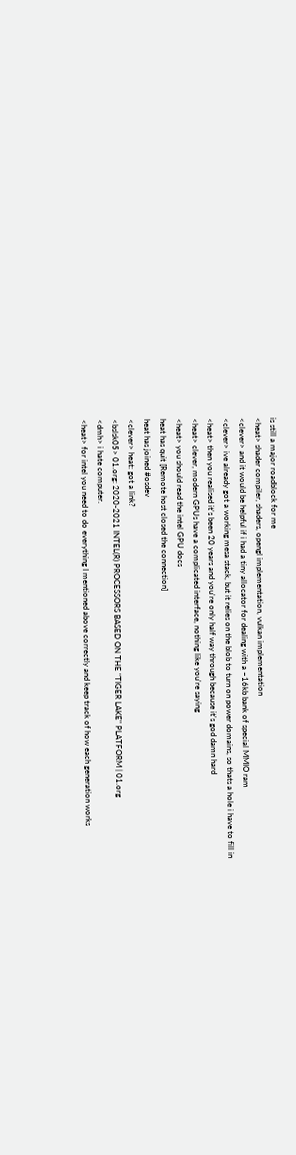is still a major roadblock for me
<heat> shader compiler, shaders, opengl implementation, vulkan implementation
<clever> and it would be helpful if i had a tiny allocator for dealing with a ~16kb bank of special MMIO ram
<clever> ive already got a working mesa stack, but it relies on the blob to turn on power domains, so thats a hole i have to fill in
<heat> then you realised it's been 20 years and you're only half way through because it's god damn hard
<heat> clever, modern GPUs have a complicated interface, nothing like you're saying
<heat> you should read the intel GPU docs
heat has quit [Remote host closed the connection]
heat has joined #osdev
<clever> heat: got a link?
<bslsk05> 01.org: 2020-2021 INTEL(R) PROCESSORS BASED ON THE "TIGER LAKE" PLATFORM | 01.org
<dmh> i hate computer.
<heat> for intel you need to do everything I mentioned above correctly and keep track of how each generation works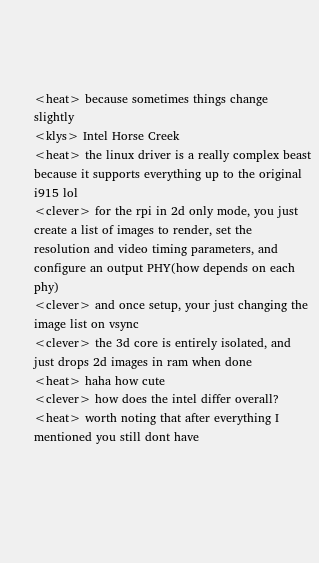<heat> because sometimes things change slightly
<klys> Intel Horse Creek
<heat> the linux driver is a really complex beast because it supports everything up to the original i915 lol
<clever> for the rpi in 2d only mode, you just create a list of images to render, set the resolution and video timing parameters, and configure an output PHY(how depends on each phy)
<clever> and once setup, your just changing the image list on vsync
<clever> the 3d core is entirely isolated, and just drops 2d images in ram when done
<heat> haha how cute
<clever> how does the intel differ overall?
<heat> worth noting that after everything I mentioned you still dont have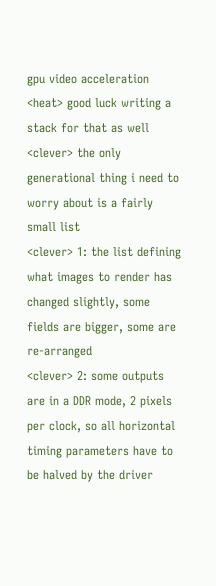gpu video acceleration
<heat> good luck writing a stack for that as well
<clever> the only generational thing i need to worry about is a fairly small list
<clever> 1: the list defining what images to render has changed slightly, some fields are bigger, some are re-arranged
<clever> 2: some outputs are in a DDR mode, 2 pixels per clock, so all horizontal timing parameters have to be halved by the driver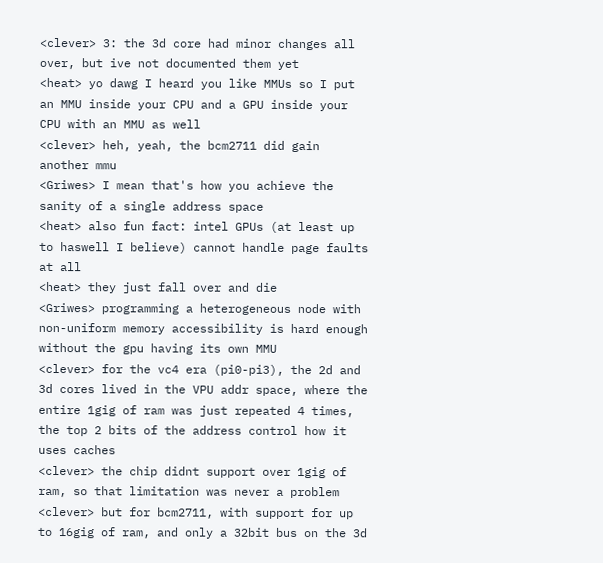<clever> 3: the 3d core had minor changes all over, but ive not documented them yet
<heat> yo dawg I heard you like MMUs so I put an MMU inside your CPU and a GPU inside your CPU with an MMU as well
<clever> heh, yeah, the bcm2711 did gain another mmu
<Griwes> I mean that's how you achieve the sanity of a single address space
<heat> also fun fact: intel GPUs (at least up to haswell I believe) cannot handle page faults at all
<heat> they just fall over and die
<Griwes> programming a heterogeneous node with non-uniform memory accessibility is hard enough without the gpu having its own MMU
<clever> for the vc4 era (pi0-pi3), the 2d and 3d cores lived in the VPU addr space, where the entire 1gig of ram was just repeated 4 times, the top 2 bits of the address control how it uses caches
<clever> the chip didnt support over 1gig of ram, so that limitation was never a problem
<clever> but for bcm2711, with support for up to 16gig of ram, and only a 32bit bus on the 3d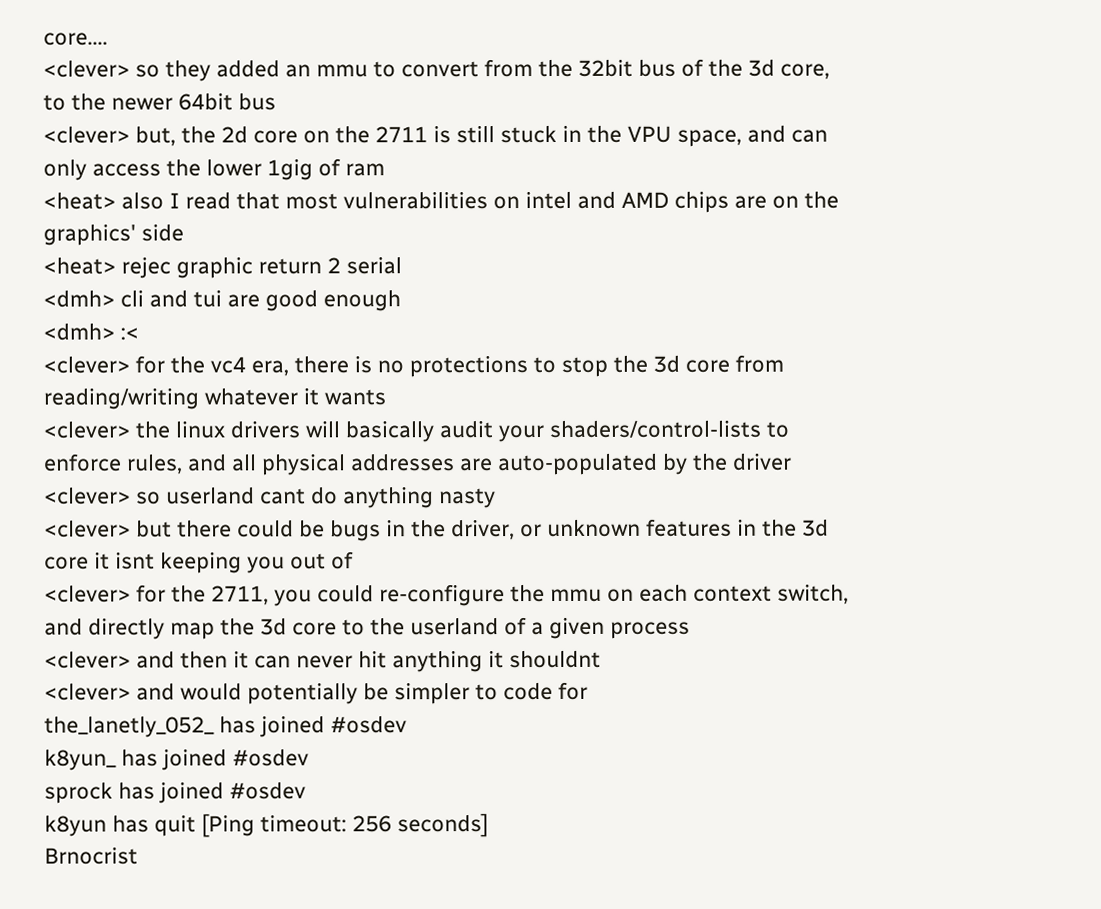core....
<clever> so they added an mmu to convert from the 32bit bus of the 3d core, to the newer 64bit bus
<clever> but, the 2d core on the 2711 is still stuck in the VPU space, and can only access the lower 1gig of ram
<heat> also I read that most vulnerabilities on intel and AMD chips are on the graphics' side
<heat> rejec graphic return 2 serial
<dmh> cli and tui are good enough
<dmh> :<
<clever> for the vc4 era, there is no protections to stop the 3d core from reading/writing whatever it wants
<clever> the linux drivers will basically audit your shaders/control-lists to enforce rules, and all physical addresses are auto-populated by the driver
<clever> so userland cant do anything nasty
<clever> but there could be bugs in the driver, or unknown features in the 3d core it isnt keeping you out of
<clever> for the 2711, you could re-configure the mmu on each context switch, and directly map the 3d core to the userland of a given process
<clever> and then it can never hit anything it shouldnt
<clever> and would potentially be simpler to code for
the_lanetly_052_ has joined #osdev
k8yun_ has joined #osdev
sprock has joined #osdev
k8yun has quit [Ping timeout: 256 seconds]
Brnocrist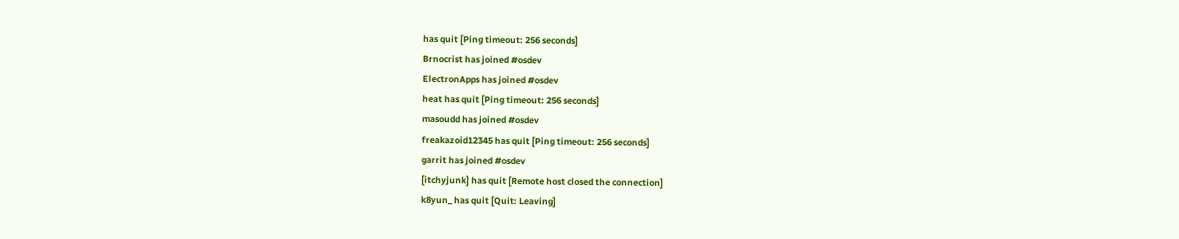has quit [Ping timeout: 256 seconds]
Brnocrist has joined #osdev
ElectronApps has joined #osdev
heat has quit [Ping timeout: 256 seconds]
masoudd has joined #osdev
freakazoid12345 has quit [Ping timeout: 256 seconds]
garrit has joined #osdev
[itchyjunk] has quit [Remote host closed the connection]
k8yun_ has quit [Quit: Leaving]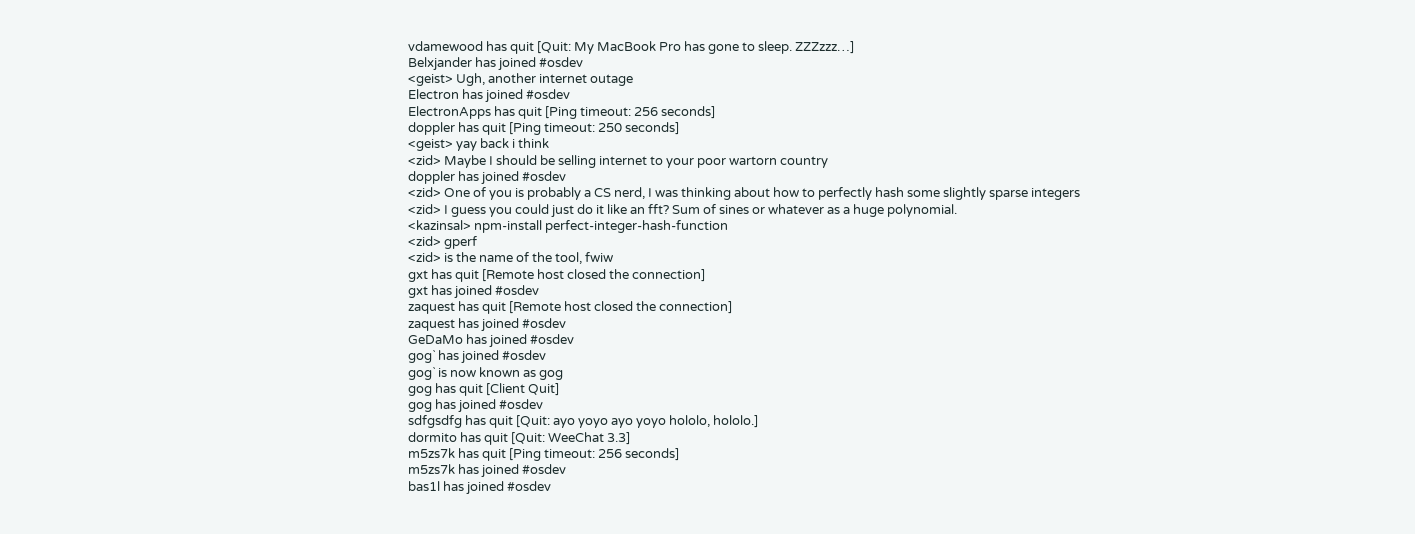vdamewood has quit [Quit: My MacBook Pro has gone to sleep. ZZZzzz…]
Belxjander has joined #osdev
<geist> Ugh, another internet outage
Electron has joined #osdev
ElectronApps has quit [Ping timeout: 256 seconds]
doppler has quit [Ping timeout: 250 seconds]
<geist> yay back i think
<zid> Maybe I should be selling internet to your poor wartorn country
doppler has joined #osdev
<zid> One of you is probably a CS nerd, I was thinking about how to perfectly hash some slightly sparse integers
<zid> I guess you could just do it like an fft? Sum of sines or whatever as a huge polynomial.
<kazinsal> npm-install perfect-integer-hash-function
<zid> gperf
<zid> is the name of the tool, fwiw
gxt has quit [Remote host closed the connection]
gxt has joined #osdev
zaquest has quit [Remote host closed the connection]
zaquest has joined #osdev
GeDaMo has joined #osdev
gog` has joined #osdev
gog` is now known as gog
gog has quit [Client Quit]
gog has joined #osdev
sdfgsdfg has quit [Quit: ayo yoyo ayo yoyo hololo, hololo.]
dormito has quit [Quit: WeeChat 3.3]
m5zs7k has quit [Ping timeout: 256 seconds]
m5zs7k has joined #osdev
bas1l has joined #osdev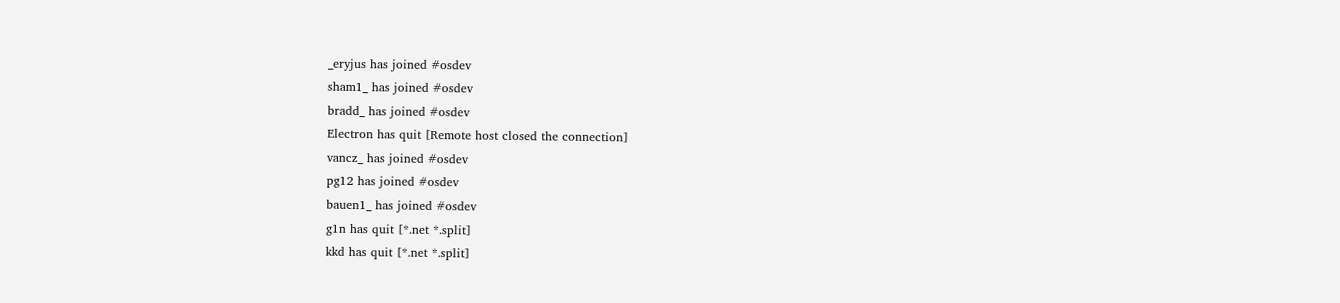_eryjus has joined #osdev
sham1_ has joined #osdev
bradd_ has joined #osdev
Electron has quit [Remote host closed the connection]
vancz_ has joined #osdev
pg12 has joined #osdev
bauen1_ has joined #osdev
g1n has quit [*.net *.split]
kkd has quit [*.net *.split]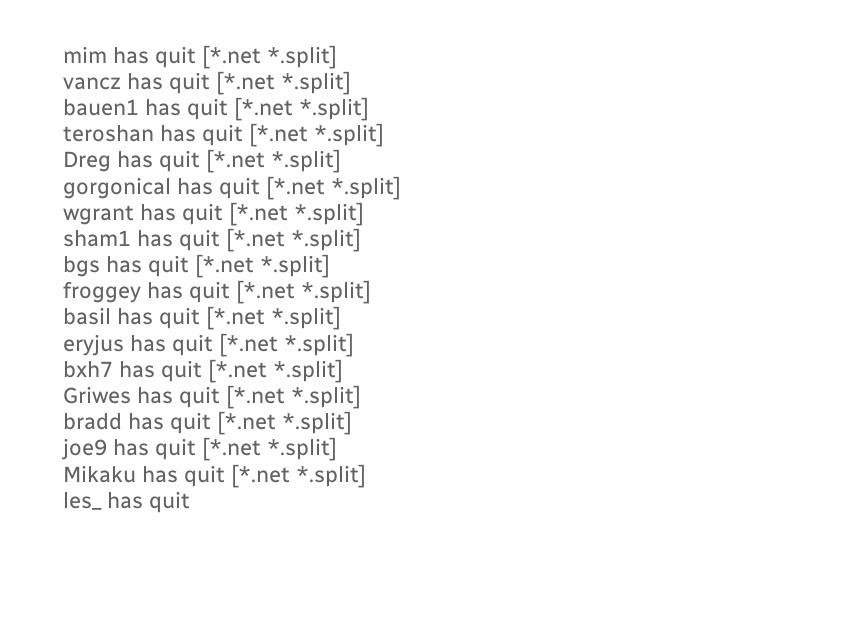mim has quit [*.net *.split]
vancz has quit [*.net *.split]
bauen1 has quit [*.net *.split]
teroshan has quit [*.net *.split]
Dreg has quit [*.net *.split]
gorgonical has quit [*.net *.split]
wgrant has quit [*.net *.split]
sham1 has quit [*.net *.split]
bgs has quit [*.net *.split]
froggey has quit [*.net *.split]
basil has quit [*.net *.split]
eryjus has quit [*.net *.split]
bxh7 has quit [*.net *.split]
Griwes has quit [*.net *.split]
bradd has quit [*.net *.split]
joe9 has quit [*.net *.split]
Mikaku has quit [*.net *.split]
les_ has quit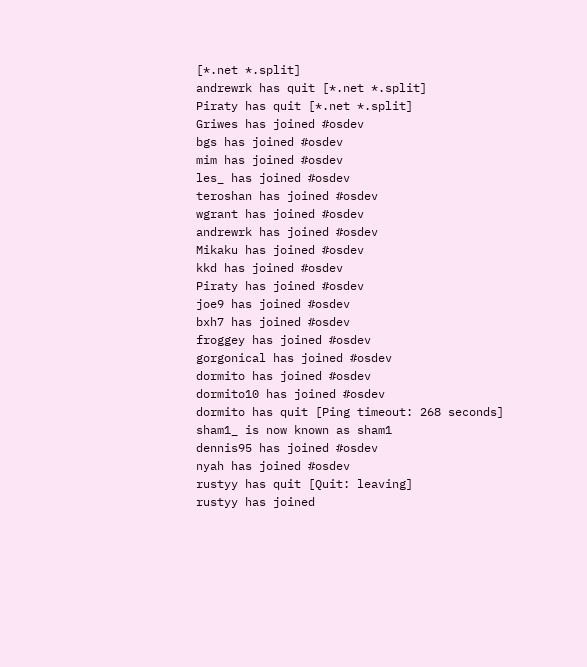[*.net *.split]
andrewrk has quit [*.net *.split]
Piraty has quit [*.net *.split]
Griwes has joined #osdev
bgs has joined #osdev
mim has joined #osdev
les_ has joined #osdev
teroshan has joined #osdev
wgrant has joined #osdev
andrewrk has joined #osdev
Mikaku has joined #osdev
kkd has joined #osdev
Piraty has joined #osdev
joe9 has joined #osdev
bxh7 has joined #osdev
froggey has joined #osdev
gorgonical has joined #osdev
dormito has joined #osdev
dormito10 has joined #osdev
dormito has quit [Ping timeout: 268 seconds]
sham1_ is now known as sham1
dennis95 has joined #osdev
nyah has joined #osdev
rustyy has quit [Quit: leaving]
rustyy has joined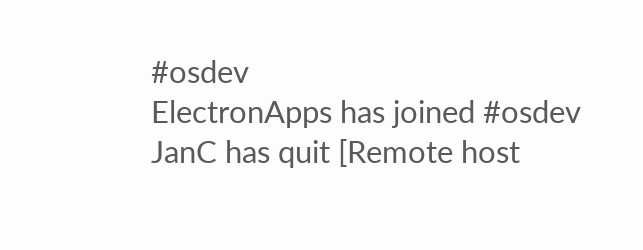#osdev
ElectronApps has joined #osdev
JanC has quit [Remote host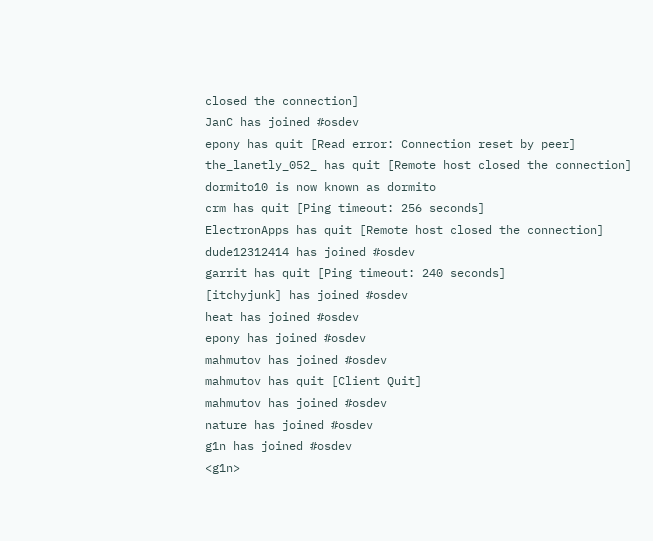closed the connection]
JanC has joined #osdev
epony has quit [Read error: Connection reset by peer]
the_lanetly_052_ has quit [Remote host closed the connection]
dormito10 is now known as dormito
crm has quit [Ping timeout: 256 seconds]
ElectronApps has quit [Remote host closed the connection]
dude12312414 has joined #osdev
garrit has quit [Ping timeout: 240 seconds]
[itchyjunk] has joined #osdev
heat has joined #osdev
epony has joined #osdev
mahmutov has joined #osdev
mahmutov has quit [Client Quit]
mahmutov has joined #osdev
nature has joined #osdev
g1n has joined #osdev
<g1n>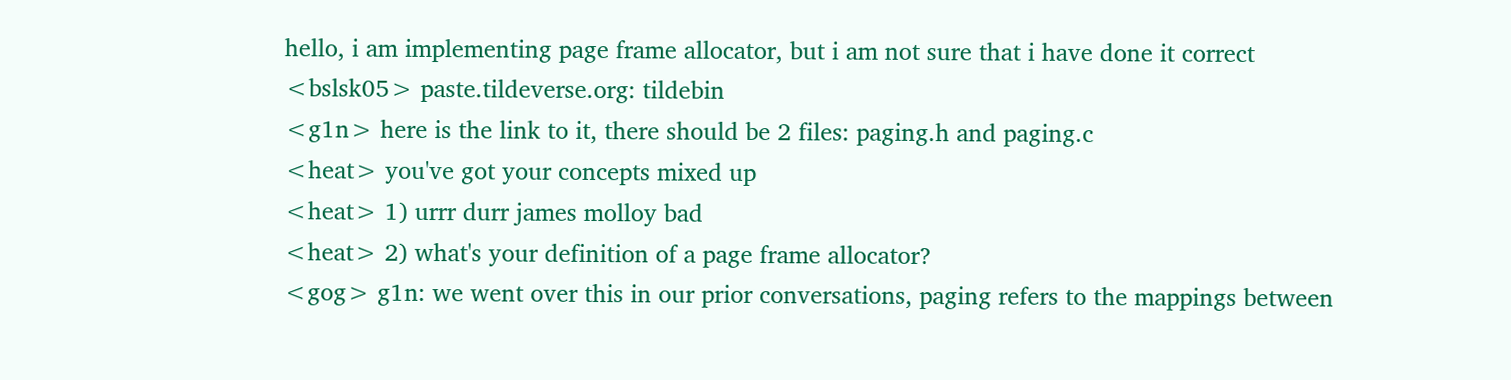hello, i am implementing page frame allocator, but i am not sure that i have done it correct
<bslsk05> paste.tildeverse.org: tildebin
<g1n> here is the link to it, there should be 2 files: paging.h and paging.c
<heat> you've got your concepts mixed up
<heat> 1) urrr durr james molloy bad
<heat> 2) what's your definition of a page frame allocator?
<gog> g1n: we went over this in our prior conversations, paging refers to the mappings between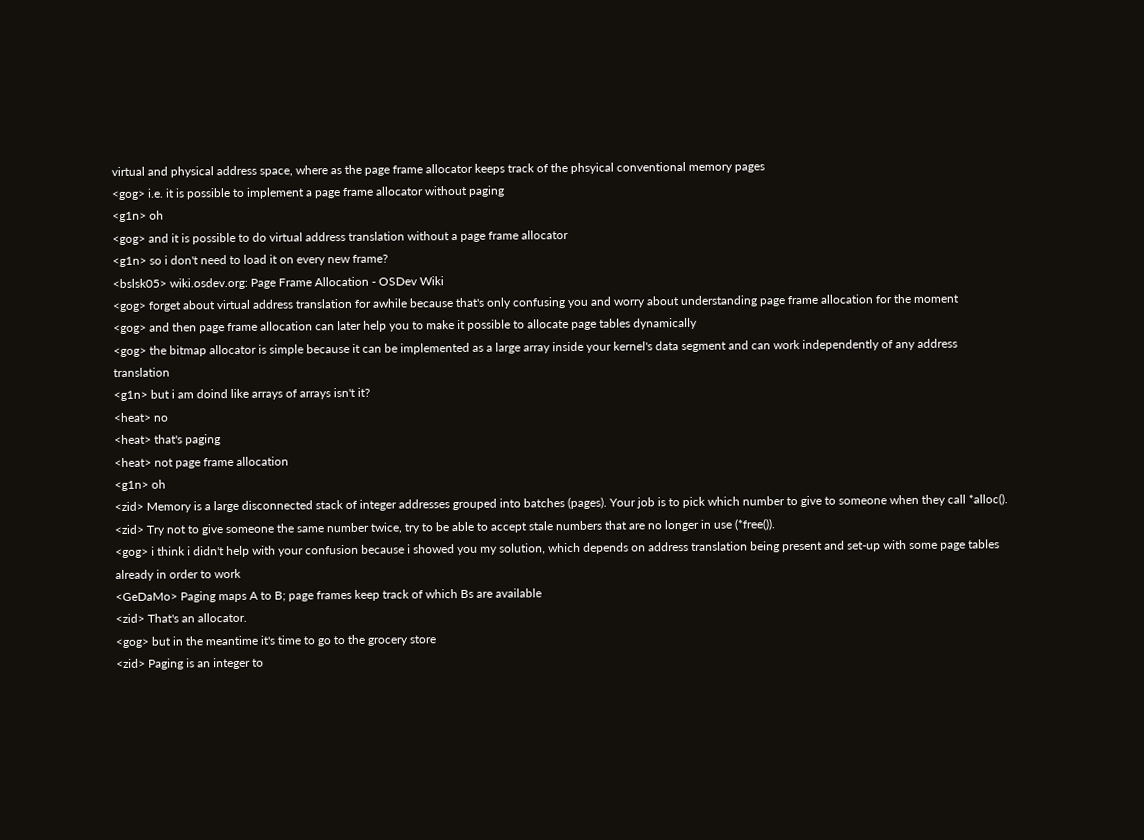virtual and physical address space, where as the page frame allocator keeps track of the phsyical conventional memory pages
<gog> i.e. it is possible to implement a page frame allocator without paging
<g1n> oh
<gog> and it is possible to do virtual address translation without a page frame allocator
<g1n> so i don't need to load it on every new frame?
<bslsk05> wiki.osdev.org: Page Frame Allocation - OSDev Wiki
<gog> forget about virtual address translation for awhile because that's only confusing you and worry about understanding page frame allocation for the moment
<gog> and then page frame allocation can later help you to make it possible to allocate page tables dynamically
<gog> the bitmap allocator is simple because it can be implemented as a large array inside your kernel's data segment and can work independently of any address translation
<g1n> but i am doind like arrays of arrays isn't it?
<heat> no
<heat> that's paging
<heat> not page frame allocation
<g1n> oh
<zid> Memory is a large disconnected stack of integer addresses grouped into batches (pages). Your job is to pick which number to give to someone when they call *alloc().
<zid> Try not to give someone the same number twice, try to be able to accept stale numbers that are no longer in use (*free()).
<gog> i think i didn't help with your confusion because i showed you my solution, which depends on address translation being present and set-up with some page tables already in order to work
<GeDaMo> Paging maps A to B; page frames keep track of which Bs are available
<zid> That's an allocator.
<gog> but in the meantime it's time to go to the grocery store
<zid> Paging is an integer to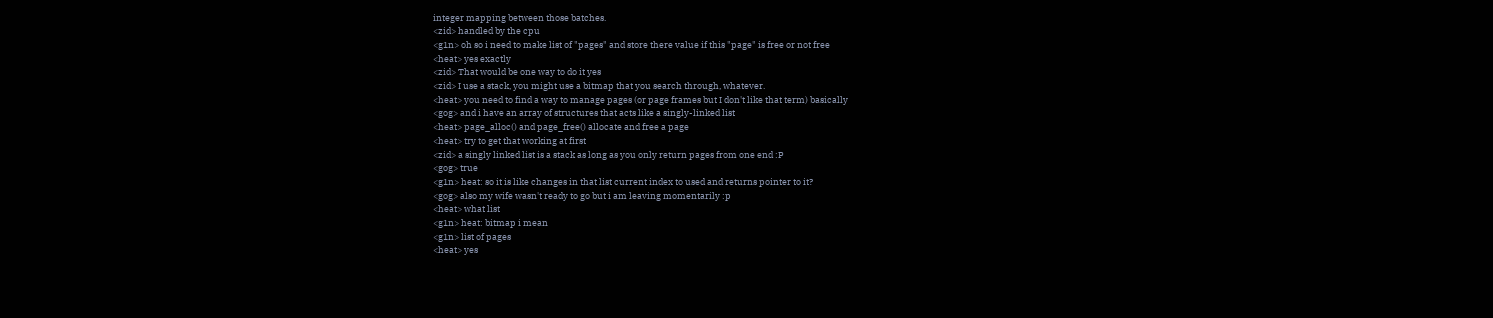integer mapping between those batches.
<zid> handled by the cpu
<g1n> oh so i need to make list of "pages" and store there value if this "page" is free or not free
<heat> yes exactly
<zid> That would be one way to do it yes
<zid> I use a stack, you might use a bitmap that you search through, whatever.
<heat> you need to find a way to manage pages (or page frames but I don't like that term) basically
<gog> and i have an array of structures that acts like a singly-linked list
<heat> page_alloc() and page_free() allocate and free a page
<heat> try to get that working at first
<zid> a singly linked list is a stack as long as you only return pages from one end :P
<gog> true
<g1n> heat: so it is like changes in that list current index to used and returns pointer to it?
<gog> also my wife wasn't ready to go but i am leaving momentarily :p
<heat> what list
<g1n> heat: bitmap i mean
<g1n> list of pages
<heat> yes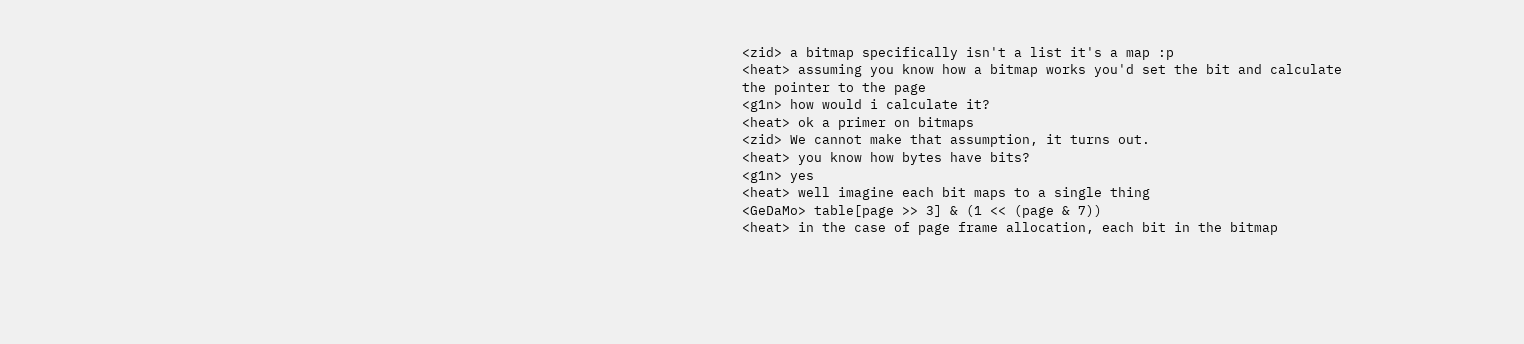<zid> a bitmap specifically isn't a list it's a map :p
<heat> assuming you know how a bitmap works you'd set the bit and calculate the pointer to the page
<g1n> how would i calculate it?
<heat> ok a primer on bitmaps
<zid> We cannot make that assumption, it turns out.
<heat> you know how bytes have bits?
<g1n> yes
<heat> well imagine each bit maps to a single thing
<GeDaMo> table[page >> 3] & (1 << (page & 7))
<heat> in the case of page frame allocation, each bit in the bitmap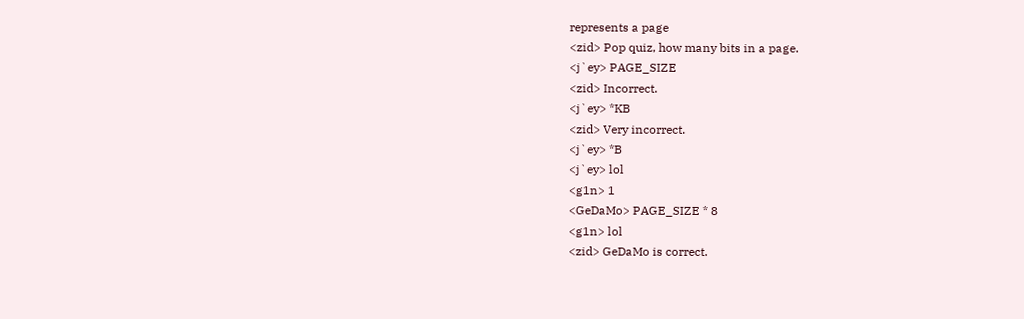represents a page
<zid> Pop quiz, how many bits in a page.
<j`ey> PAGE_SIZE
<zid> Incorrect.
<j`ey> *KB
<zid> Very incorrect.
<j`ey> *B
<j`ey> lol
<g1n> 1
<GeDaMo> PAGE_SIZE * 8
<g1n> lol
<zid> GeDaMo is correct.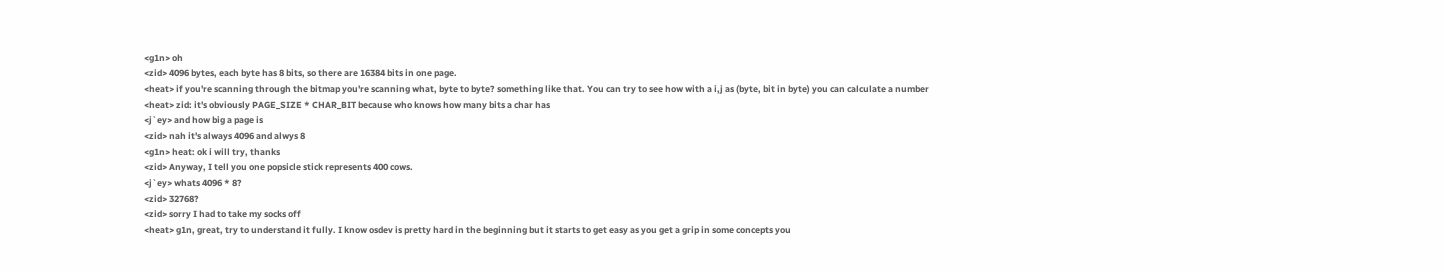<g1n> oh
<zid> 4096 bytes, each byte has 8 bits, so there are 16384 bits in one page.
<heat> if you're scanning through the bitmap you're scanning what, byte to byte? something like that. You can try to see how with a i,j as (byte, bit in byte) you can calculate a number
<heat> zid: it's obviously PAGE_SIZE * CHAR_BIT because who knows how many bits a char has
<j`ey> and how big a page is
<zid> nah it's always 4096 and alwys 8
<g1n> heat: ok i will try, thanks
<zid> Anyway, I tell you one popsicle stick represents 400 cows.
<j`ey> whats 4096 * 8?
<zid> 32768?
<zid> sorry I had to take my socks off
<heat> g1n, great, try to understand it fully. I know osdev is pretty hard in the beginning but it starts to get easy as you get a grip in some concepts you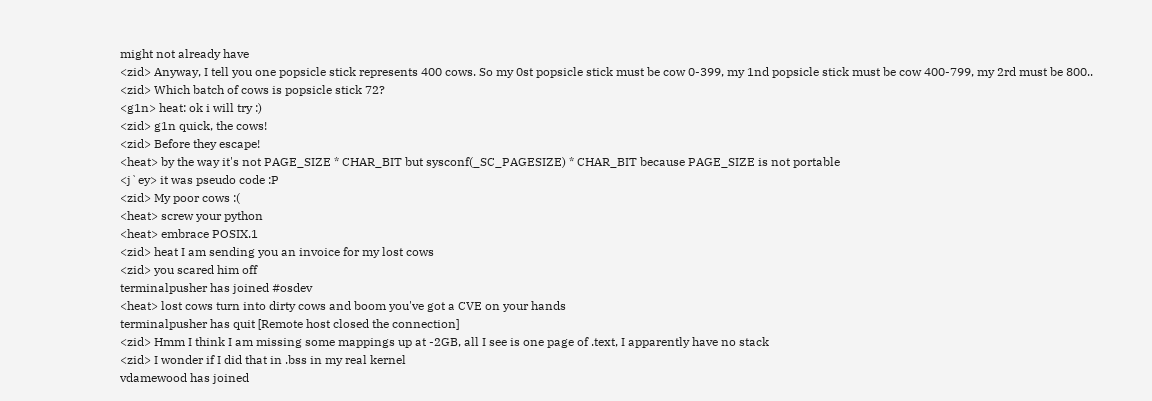might not already have
<zid> Anyway, I tell you one popsicle stick represents 400 cows. So my 0st popsicle stick must be cow 0-399, my 1nd popsicle stick must be cow 400-799, my 2rd must be 800..
<zid> Which batch of cows is popsicle stick 72?
<g1n> heat: ok i will try :)
<zid> g1n quick, the cows!
<zid> Before they escape!
<heat> by the way it's not PAGE_SIZE * CHAR_BIT but sysconf(_SC_PAGESIZE) * CHAR_BIT because PAGE_SIZE is not portable
<j`ey> it was pseudo code :P
<zid> My poor cows :(
<heat> screw your python
<heat> embrace POSIX.1
<zid> heat I am sending you an invoice for my lost cows
<zid> you scared him off
terminalpusher has joined #osdev
<heat> lost cows turn into dirty cows and boom you've got a CVE on your hands
terminalpusher has quit [Remote host closed the connection]
<zid> Hmm I think I am missing some mappings up at -2GB, all I see is one page of .text, I apparently have no stack
<zid> I wonder if I did that in .bss in my real kernel
vdamewood has joined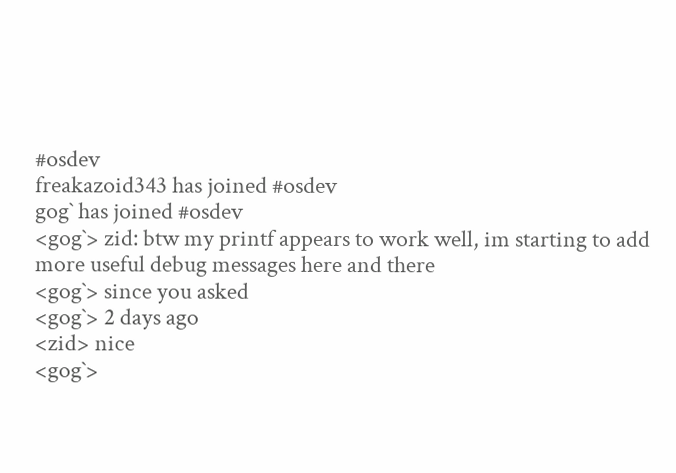#osdev
freakazoid343 has joined #osdev
gog` has joined #osdev
<gog`> zid: btw my printf appears to work well, im starting to add more useful debug messages here and there
<gog`> since you asked
<gog`> 2 days ago
<zid> nice
<gog`>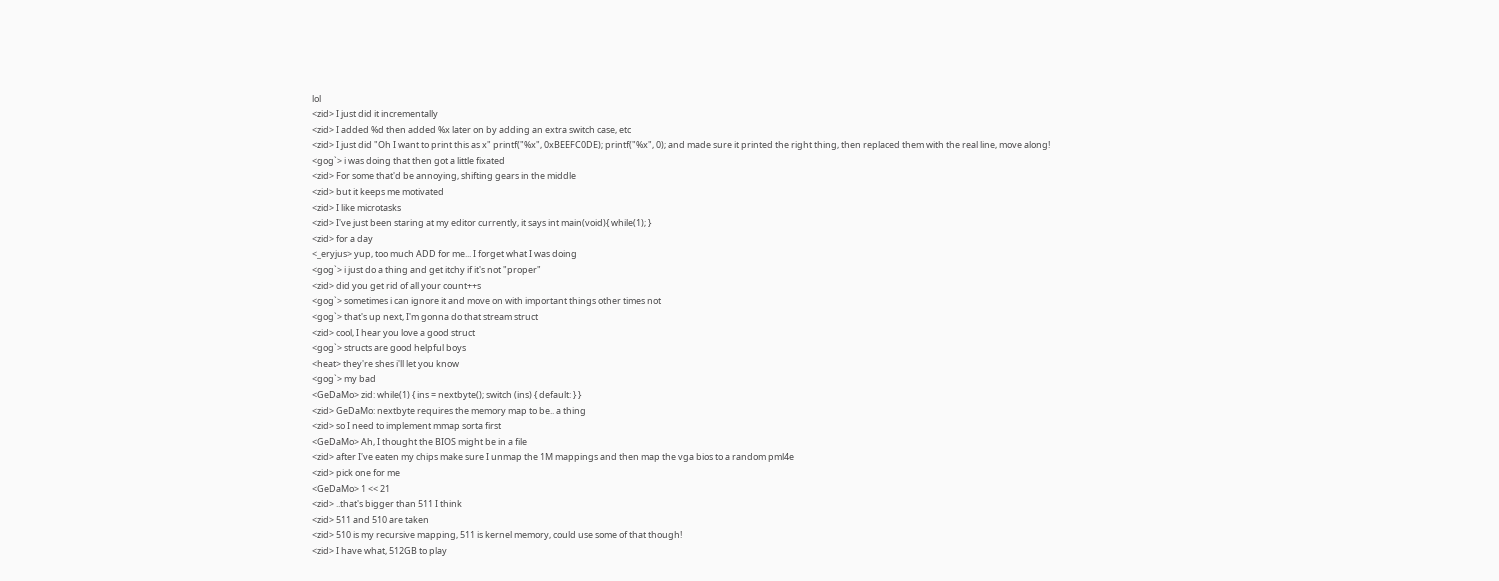lol
<zid> I just did it incrementally
<zid> I added %d then added %x later on by adding an extra switch case, etc
<zid> I just did "Oh I want to print this as x" printf("%x", 0xBEEFC0DE); printf("%x", 0); and made sure it printed the right thing, then replaced them with the real line, move along!
<gog`> i was doing that then got a little fixated
<zid> For some that'd be annoying, shifting gears in the middle
<zid> but it keeps me motivated
<zid> I like microtasks
<zid> I've just been staring at my editor currently, it says int main(void){ while(1); }
<zid> for a day
<_eryjus> yup, too much ADD for me... I forget what I was doing
<gog`> i just do a thing and get itchy if it's not "proper"
<zid> did you get rid of all your count++s
<gog`> sometimes i can ignore it and move on with important things other times not
<gog`> that's up next, I'm gonna do that stream struct
<zid> cool, I hear you love a good struct
<gog`> structs are good helpful boys
<heat> they're shes i'll let you know
<gog`> my bad
<GeDaMo> zid: while(1) { ins = nextbyte(); switch (ins) { default: } }
<zid> GeDaMo: nextbyte requires the memory map to be.. a thing
<zid> so I need to implement mmap sorta first
<GeDaMo> Ah, I thought the BIOS might be in a file
<zid> after I've eaten my chips make sure I unmap the 1M mappings and then map the vga bios to a random pml4e
<zid> pick one for me
<GeDaMo> 1 << 21
<zid> ..that's bigger than 511 I think
<zid> 511 and 510 are taken
<zid> 510 is my recursive mapping, 511 is kernel memory, could use some of that though!
<zid> I have what, 512GB to play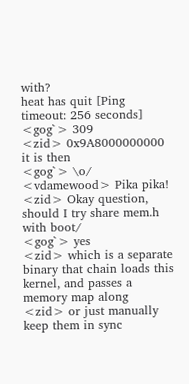with?
heat has quit [Ping timeout: 256 seconds]
<gog`> 309
<zid> 0x9A8000000000 it is then
<gog`> \o/
<vdamewood> Pika pika!
<zid> Okay question, should I try share mem.h with boot/
<gog`> yes
<zid> which is a separate binary that chain loads this kernel, and passes a memory map along
<zid> or just manually keep them in sync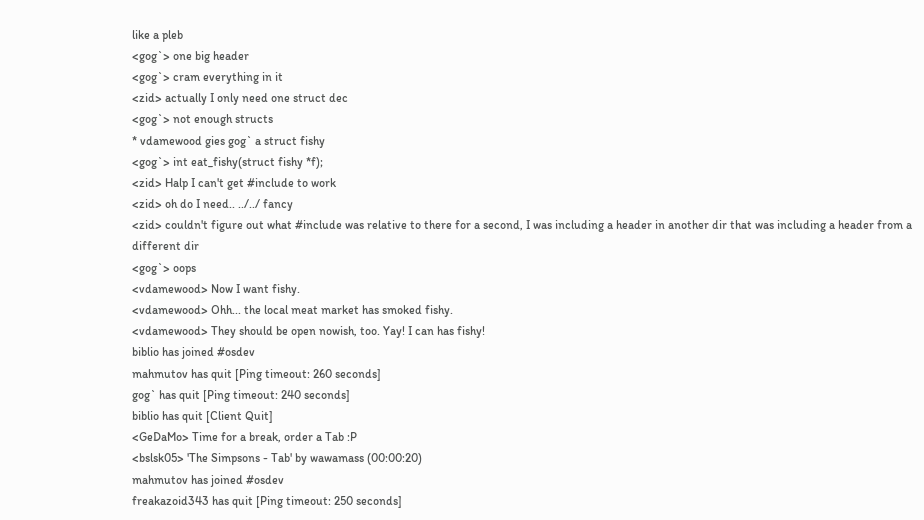like a pleb
<gog`> one big header
<gog`> cram everything in it
<zid> actually I only need one struct dec
<gog`> not enough structs
* vdamewood gies gog` a struct fishy
<gog`> int eat_fishy(struct fishy *f);
<zid> Halp I can't get #include to work
<zid> oh do I need.. ../../ fancy
<zid> couldn't figure out what #include was relative to there for a second, I was including a header in another dir that was including a header from a different dir
<gog`> oops
<vdamewood> Now I want fishy.
<vdamewood> Ohh... the local meat market has smoked fishy.
<vdamewood> They should be open nowish, too. Yay! I can has fishy!
biblio has joined #osdev
mahmutov has quit [Ping timeout: 260 seconds]
gog` has quit [Ping timeout: 240 seconds]
biblio has quit [Client Quit]
<GeDaMo> Time for a break, order a Tab :P
<bslsk05> 'The Simpsons - Tab' by wawamass (00:00:20)
mahmutov has joined #osdev
freakazoid343 has quit [Ping timeout: 250 seconds]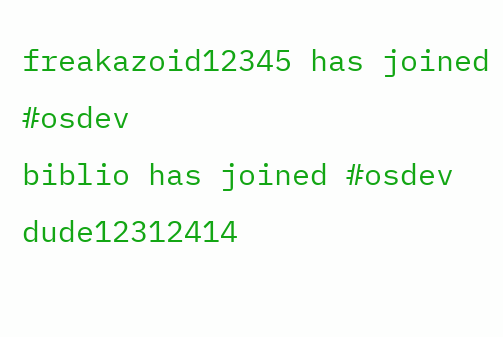freakazoid12345 has joined #osdev
biblio has joined #osdev
dude12312414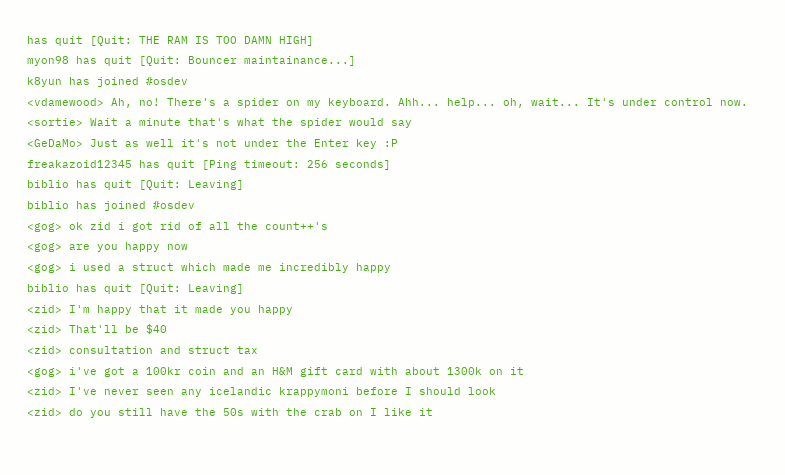has quit [Quit: THE RAM IS TOO DAMN HIGH]
myon98 has quit [Quit: Bouncer maintainance...]
k8yun has joined #osdev
<vdamewood> Ah, no! There's a spider on my keyboard. Ahh... help... oh, wait... It's under control now.
<sortie> Wait a minute that's what the spider would say
<GeDaMo> Just as well it's not under the Enter key :P
freakazoid12345 has quit [Ping timeout: 256 seconds]
biblio has quit [Quit: Leaving]
biblio has joined #osdev
<gog> ok zid i got rid of all the count++'s
<gog> are you happy now
<gog> i used a struct which made me incredibly happy
biblio has quit [Quit: Leaving]
<zid> I'm happy that it made you happy
<zid> That'll be $40
<zid> consultation and struct tax
<gog> i've got a 100kr coin and an H&M gift card with about 1300k on it
<zid> I've never seen any icelandic krappymoni before I should look
<zid> do you still have the 50s with the crab on I like it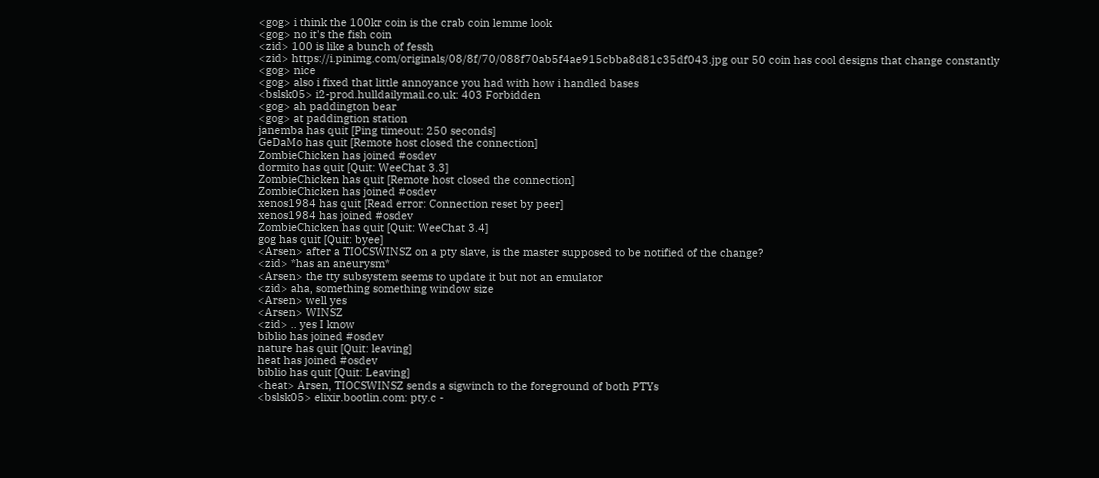<gog> i think the 100kr coin is the crab coin lemme look
<gog> no it's the fish coin
<zid> 100 is like a bunch of fessh
<zid> https://i.pinimg.com/originals/08/8f/70/088f70ab5f4ae915cbba8d81c35df043.jpg our 50 coin has cool designs that change constantly
<gog> nice
<gog> also i fixed that little annoyance you had with how i handled bases
<bslsk05> i2-prod.hulldailymail.co.uk: 403 Forbidden
<gog> ah paddington bear
<gog> at paddingtion station
janemba has quit [Ping timeout: 250 seconds]
GeDaMo has quit [Remote host closed the connection]
ZombieChicken has joined #osdev
dormito has quit [Quit: WeeChat 3.3]
ZombieChicken has quit [Remote host closed the connection]
ZombieChicken has joined #osdev
xenos1984 has quit [Read error: Connection reset by peer]
xenos1984 has joined #osdev
ZombieChicken has quit [Quit: WeeChat 3.4]
gog has quit [Quit: byee]
<Arsen> after a TIOCSWINSZ on a pty slave, is the master supposed to be notified of the change?
<zid> *has an aneurysm*
<Arsen> the tty subsystem seems to update it but not an emulator
<zid> aha, something something window size
<Arsen> well yes
<Arsen> WINSZ
<zid> .. yes I know
biblio has joined #osdev
nature has quit [Quit: leaving]
heat has joined #osdev
biblio has quit [Quit: Leaving]
<heat> Arsen, TIOCSWINSZ sends a sigwinch to the foreground of both PTYs
<bslsk05> elixir.bootlin.com: pty.c -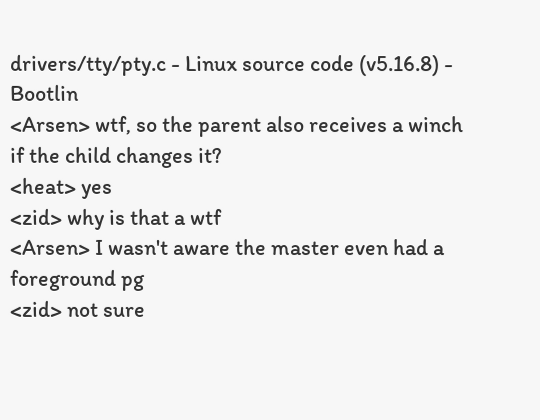drivers/tty/pty.c - Linux source code (v5.16.8) - Bootlin
<Arsen> wtf, so the parent also receives a winch if the child changes it?
<heat> yes
<zid> why is that a wtf
<Arsen> I wasn't aware the master even had a foreground pg
<zid> not sure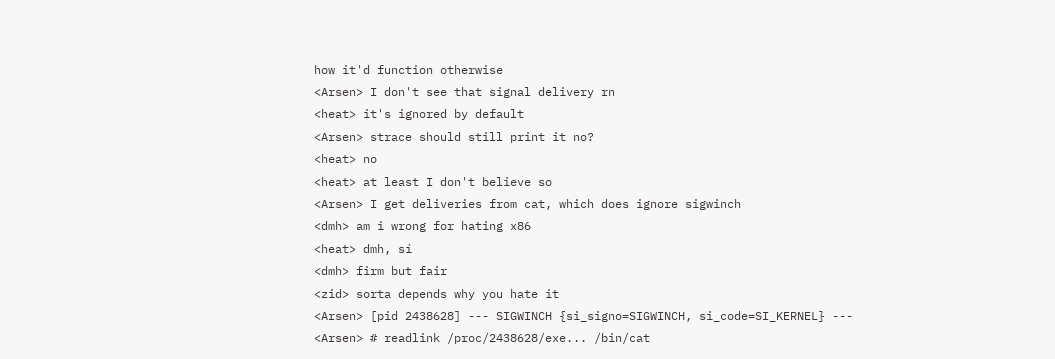how it'd function otherwise
<Arsen> I don't see that signal delivery rn
<heat> it's ignored by default
<Arsen> strace should still print it no?
<heat> no
<heat> at least I don't believe so
<Arsen> I get deliveries from cat, which does ignore sigwinch
<dmh> am i wrong for hating x86
<heat> dmh, sí
<dmh> firm but fair
<zid> sorta depends why you hate it
<Arsen> [pid 2438628] --- SIGWINCH {si_signo=SIGWINCH, si_code=SI_KERNEL} ---
<Arsen> # readlink /proc/2438628/exe... /bin/cat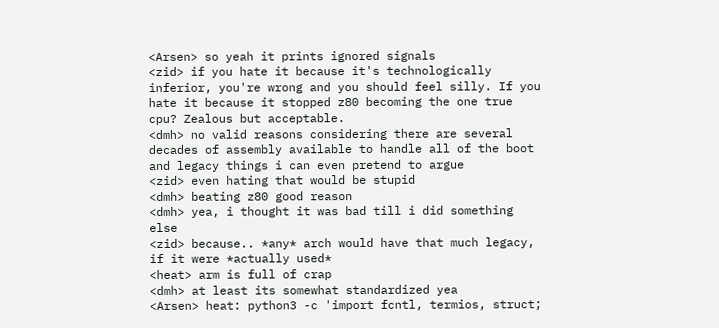<Arsen> so yeah it prints ignored signals
<zid> if you hate it because it's technologically inferior, you're wrong and you should feel silly. If you hate it because it stopped z80 becoming the one true cpu? Zealous but acceptable.
<dmh> no valid reasons considering there are several decades of assembly available to handle all of the boot and legacy things i can even pretend to argue
<zid> even hating that would be stupid
<dmh> beating z80 good reason
<dmh> yea, i thought it was bad till i did something else
<zid> because.. *any* arch would have that much legacy, if it were *actually used*
<heat> arm is full of crap
<dmh> at least its somewhat standardized yea
<Arsen> heat: python3 -c 'import fcntl, termios, struct;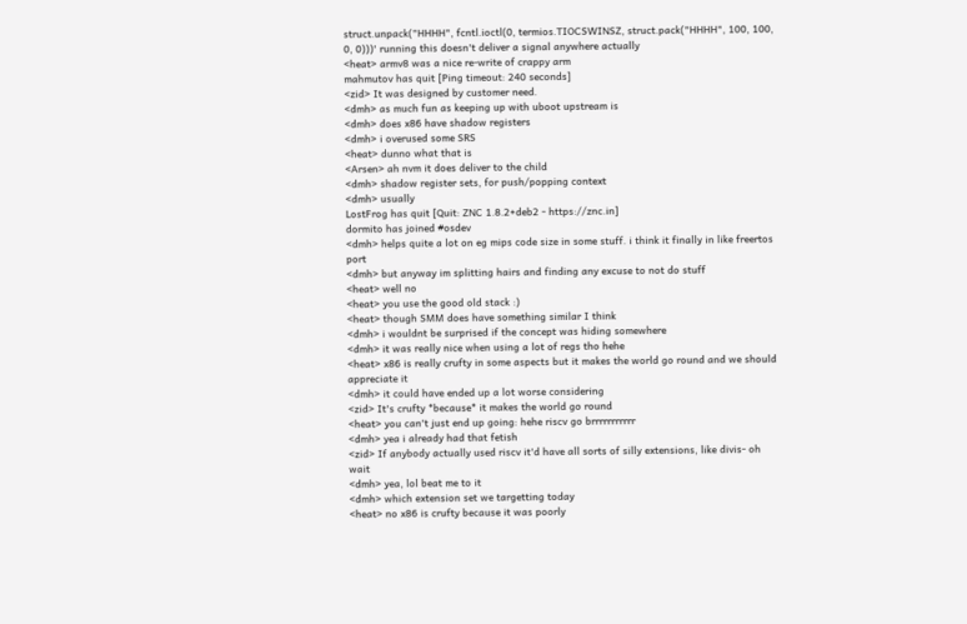struct.unpack("HHHH", fcntl.ioctl(0, termios.TIOCSWINSZ, struct.pack("HHHH", 100, 100, 0, 0)))' running this doesn't deliver a signal anywhere actually
<heat> armv8 was a nice re-write of crappy arm
mahmutov has quit [Ping timeout: 240 seconds]
<zid> It was designed by customer need.
<dmh> as much fun as keeping up with uboot upstream is
<dmh> does x86 have shadow registers
<dmh> i overused some SRS
<heat> dunno what that is
<Arsen> ah nvm it does deliver to the child
<dmh> shadow register sets, for push/popping context
<dmh> usually
LostFrog has quit [Quit: ZNC 1.8.2+deb2 - https://znc.in]
dormito has joined #osdev
<dmh> helps quite a lot on eg mips code size in some stuff. i think it finally in like freertos port
<dmh> but anyway im splitting hairs and finding any excuse to not do stuff
<heat> well no
<heat> you use the good old stack :)
<heat> though SMM does have something similar I think
<dmh> i wouldnt be surprised if the concept was hiding somewhere
<dmh> it was really nice when using a lot of regs tho hehe
<heat> x86 is really crufty in some aspects but it makes the world go round and we should appreciate it
<dmh> it could have ended up a lot worse considering
<zid> It's crufty *because* it makes the world go round
<heat> you can't just end up going: hehe riscv go brrrrrrrrrrr
<dmh> yea i already had that fetish
<zid> If anybody actually used riscv it'd have all sorts of silly extensions, like divis- oh wait
<dmh> yea, lol beat me to it
<dmh> which extension set we targetting today
<heat> no x86 is crufty because it was poorly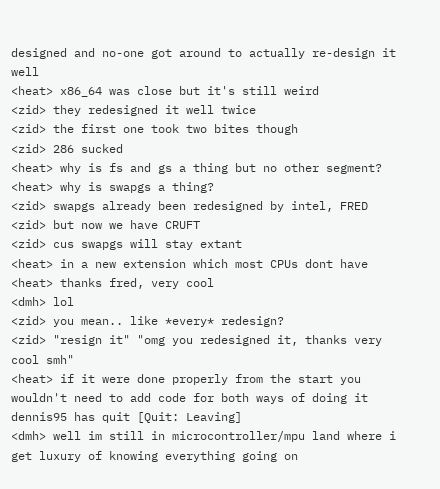designed and no-one got around to actually re-design it well
<heat> x86_64 was close but it's still weird
<zid> they redesigned it well twice
<zid> the first one took two bites though
<zid> 286 sucked
<heat> why is fs and gs a thing but no other segment?
<heat> why is swapgs a thing?
<zid> swapgs already been redesigned by intel, FRED
<zid> but now we have CRUFT
<zid> cus swapgs will stay extant
<heat> in a new extension which most CPUs dont have
<heat> thanks fred, very cool
<dmh> lol
<zid> you mean.. like *every* redesign?
<zid> "resign it" "omg you redesigned it, thanks very cool smh"
<heat> if it were done properly from the start you wouldn't need to add code for both ways of doing it
dennis95 has quit [Quit: Leaving]
<dmh> well im still in microcontroller/mpu land where i get luxury of knowing everything going on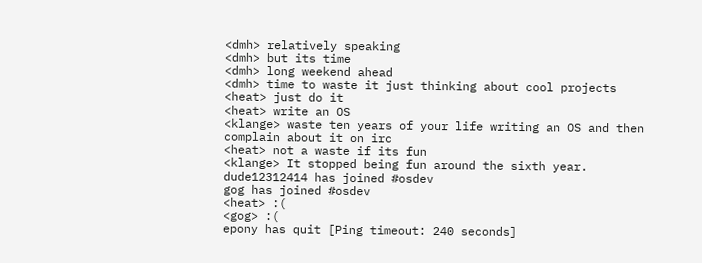<dmh> relatively speaking
<dmh> but its time
<dmh> long weekend ahead
<dmh> time to waste it just thinking about cool projects
<heat> just do it
<heat> write an OS
<klange> waste ten years of your life writing an OS and then complain about it on irc
<heat> not a waste if its fun
<klange> It stopped being fun around the sixth year.
dude12312414 has joined #osdev
gog has joined #osdev
<heat> :(
<gog> :(
epony has quit [Ping timeout: 240 seconds]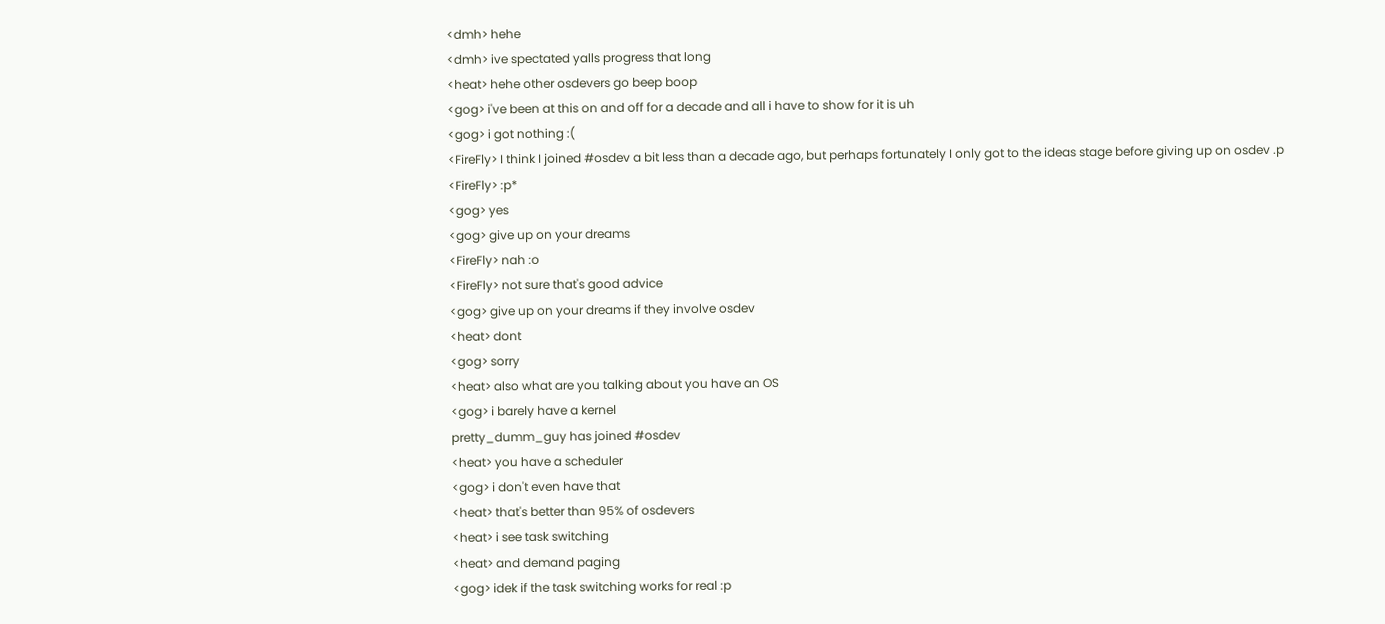<dmh> hehe
<dmh> ive spectated yalls progress that long
<heat> hehe other osdevers go beep boop
<gog> i've been at this on and off for a decade and all i have to show for it is uh
<gog> i got nothing :(
<FireFly> I think I joined #osdev a bit less than a decade ago, but perhaps fortunately I only got to the ideas stage before giving up on osdev .p
<FireFly> :p*
<gog> yes
<gog> give up on your dreams
<FireFly> nah :o
<FireFly> not sure that's good advice
<gog> give up on your dreams if they involve osdev
<heat> dont
<gog> sorry
<heat> also what are you talking about you have an OS
<gog> i barely have a kernel
pretty_dumm_guy has joined #osdev
<heat> you have a scheduler
<gog> i don't even have that
<heat> that's better than 95% of osdevers
<heat> i see task switching
<heat> and demand paging
<gog> idek if the task switching works for real :p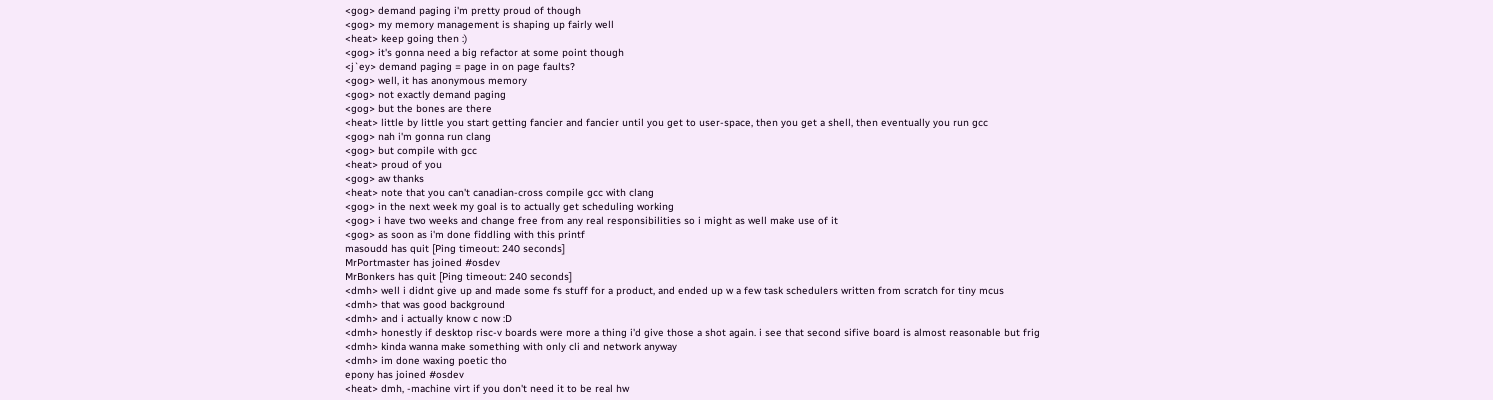<gog> demand paging i'm pretty proud of though
<gog> my memory management is shaping up fairly well
<heat> keep going then :)
<gog> it's gonna need a big refactor at some point though
<j`ey> demand paging = page in on page faults?
<gog> well, it has anonymous memory
<gog> not exactly demand paging
<gog> but the bones are there
<heat> little by little you start getting fancier and fancier until you get to user-space, then you get a shell, then eventually you run gcc
<gog> nah i'm gonna run clang
<gog> but compile with gcc
<heat> proud of you
<gog> aw thanks
<heat> note that you can't canadian-cross compile gcc with clang
<gog> in the next week my goal is to actually get scheduling working
<gog> i have two weeks and change free from any real responsibilities so i might as well make use of it
<gog> as soon as i'm done fiddling with this printf
masoudd has quit [Ping timeout: 240 seconds]
MrPortmaster has joined #osdev
MrBonkers has quit [Ping timeout: 240 seconds]
<dmh> well i didnt give up and made some fs stuff for a product, and ended up w a few task schedulers written from scratch for tiny mcus
<dmh> that was good background
<dmh> and i actually know c now :D
<dmh> honestly if desktop risc-v boards were more a thing i'd give those a shot again. i see that second sifive board is almost reasonable but frig
<dmh> kinda wanna make something with only cli and network anyway
<dmh> im done waxing poetic tho
epony has joined #osdev
<heat> dmh, -machine virt if you don't need it to be real hw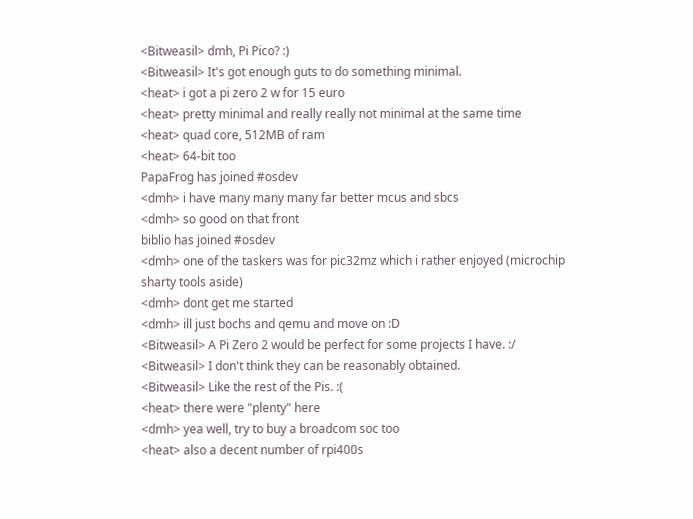<Bitweasil> dmh, Pi Pico? :)
<Bitweasil> It's got enough guts to do something minimal.
<heat> i got a pi zero 2 w for 15 euro
<heat> pretty minimal and really really not minimal at the same time
<heat> quad core, 512MB of ram
<heat> 64-bit too
PapaFrog has joined #osdev
<dmh> i have many many many far better mcus and sbcs
<dmh> so good on that front
biblio has joined #osdev
<dmh> one of the taskers was for pic32mz which i rather enjoyed (microchip sharty tools aside)
<dmh> dont get me started
<dmh> ill just bochs and qemu and move on :D
<Bitweasil> A Pi Zero 2 would be perfect for some projects I have. :/
<Bitweasil> I don't think they can be reasonably obtained.
<Bitweasil> Like the rest of the Pis. :(
<heat> there were "plenty" here
<dmh> yea well, try to buy a broadcom soc too
<heat> also a decent number of rpi400s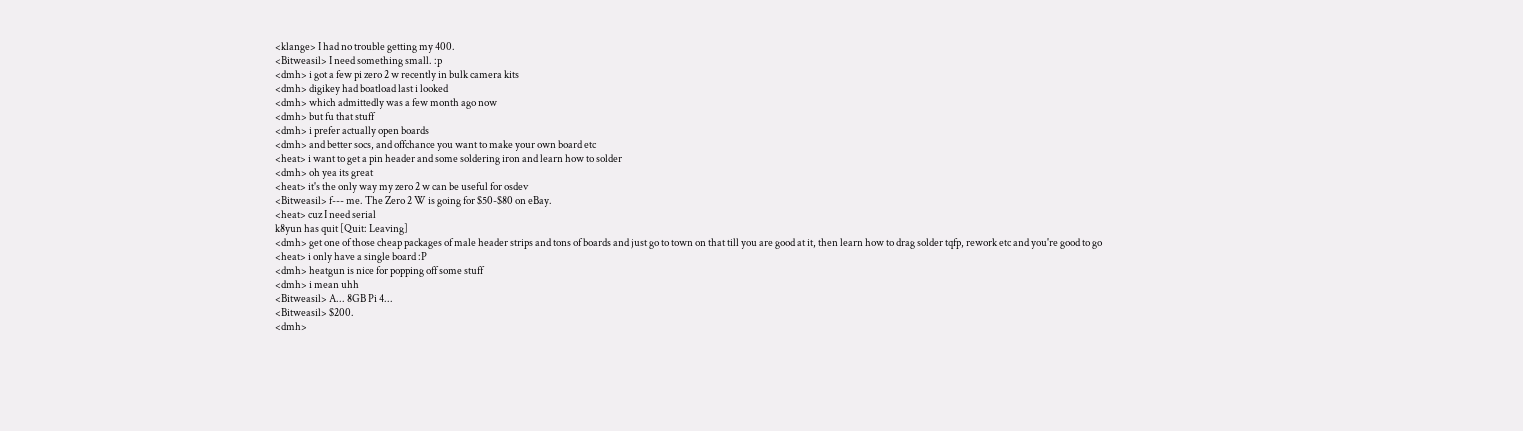<klange> I had no trouble getting my 400.
<Bitweasil> I need something small. :p
<dmh> i got a few pi zero 2 w recently in bulk camera kits
<dmh> digikey had boatload last i looked
<dmh> which admittedly was a few month ago now
<dmh> but fu that stuff
<dmh> i prefer actually open boards
<dmh> and better socs, and offchance you want to make your own board etc
<heat> i want to get a pin header and some soldering iron and learn how to solder
<dmh> oh yea its great
<heat> it's the only way my zero 2 w can be useful for osdev
<Bitweasil> f--- me. The Zero 2 W is going for $50-$80 on eBay.
<heat> cuz I need serial
k8yun has quit [Quit: Leaving]
<dmh> get one of those cheap packages of male header strips and tons of boards and just go to town on that till you are good at it, then learn how to drag solder tqfp, rework etc and you're good to go
<heat> i only have a single board :P
<dmh> heatgun is nice for popping off some stuff
<dmh> i mean uhh
<Bitweasil> A... 8GB Pi 4...
<Bitweasil> $200.
<dmh>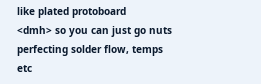like plated protoboard
<dmh> so you can just go nuts perfecting solder flow, temps etc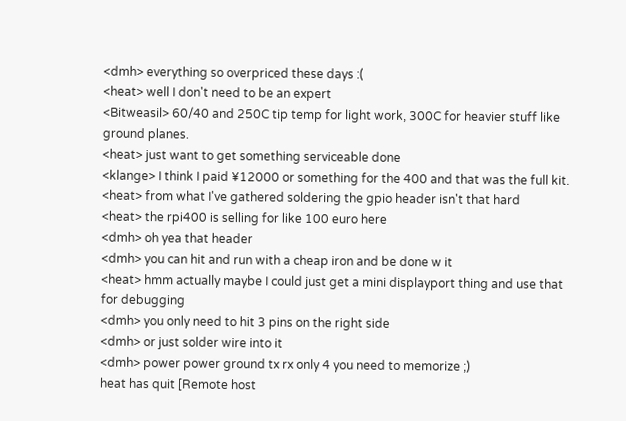<dmh> everything so overpriced these days :(
<heat> well I don't need to be an expert
<Bitweasil> 60/40 and 250C tip temp for light work, 300C for heavier stuff like ground planes.
<heat> just want to get something serviceable done
<klange> I think I paid ¥12000 or something for the 400 and that was the full kit.
<heat> from what I've gathered soldering the gpio header isn't that hard
<heat> the rpi400 is selling for like 100 euro here
<dmh> oh yea that header
<dmh> you can hit and run with a cheap iron and be done w it
<heat> hmm actually maybe I could just get a mini displayport thing and use that for debugging
<dmh> you only need to hit 3 pins on the right side
<dmh> or just solder wire into it
<dmh> power power ground tx rx only 4 you need to memorize ;)
heat has quit [Remote host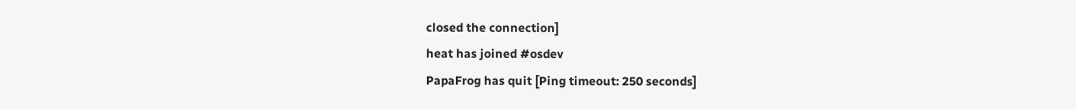closed the connection]
heat has joined #osdev
PapaFrog has quit [Ping timeout: 250 seconds]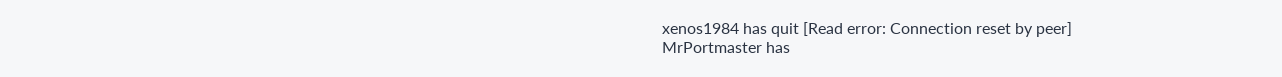xenos1984 has quit [Read error: Connection reset by peer]
MrPortmaster has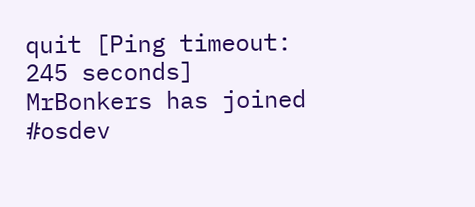quit [Ping timeout: 245 seconds]
MrBonkers has joined #osdev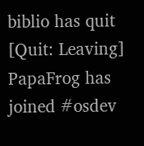biblio has quit [Quit: Leaving]
PapaFrog has joined #osdev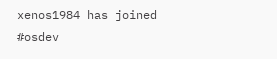xenos1984 has joined #osdev